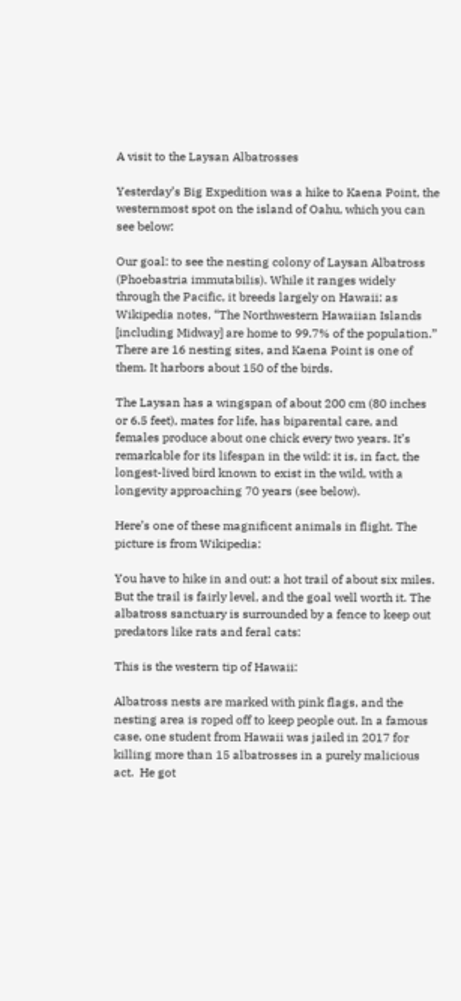A visit to the Laysan Albatrosses

Yesterday’s Big Expedition was a hike to Kaena Point, the westernmost spot on the island of Oahu, which you can see below:

Our goal: to see the nesting colony of Laysan Albatross (Phoebastria immutabilis). While it ranges widely through the Pacific, it breeds largely on Hawaii: as Wikipedia notes, “The Northwestern Hawaiian Islands [including Midway] are home to 99.7% of the population.” There are 16 nesting sites, and Kaena Point is one of them. It harbors about 150 of the birds.

The Laysan has a wingspan of about 200 cm (80 inches or 6.5 feet), mates for life, has biparental care, and females produce about one chick every two years. It’s remarkable for its lifespan in the wild: it is, in fact, the longest-lived bird known to exist in the wild, with a longevity approaching 70 years (see below).

Here’s one of these magnificent animals in flight. The picture is from Wikipedia:

You have to hike in and out: a hot trail of about six miles. But the trail is fairly level, and the goal well worth it. The albatross sanctuary is surrounded by a fence to keep out predators like rats and feral cats:

This is the western tip of Hawaii:

Albatross nests are marked with pink flags, and the nesting area is roped off to keep people out. In a famous case, one student from Hawaii was jailed in 2017 for killing more than 15 albatrosses in a purely malicious act.  He got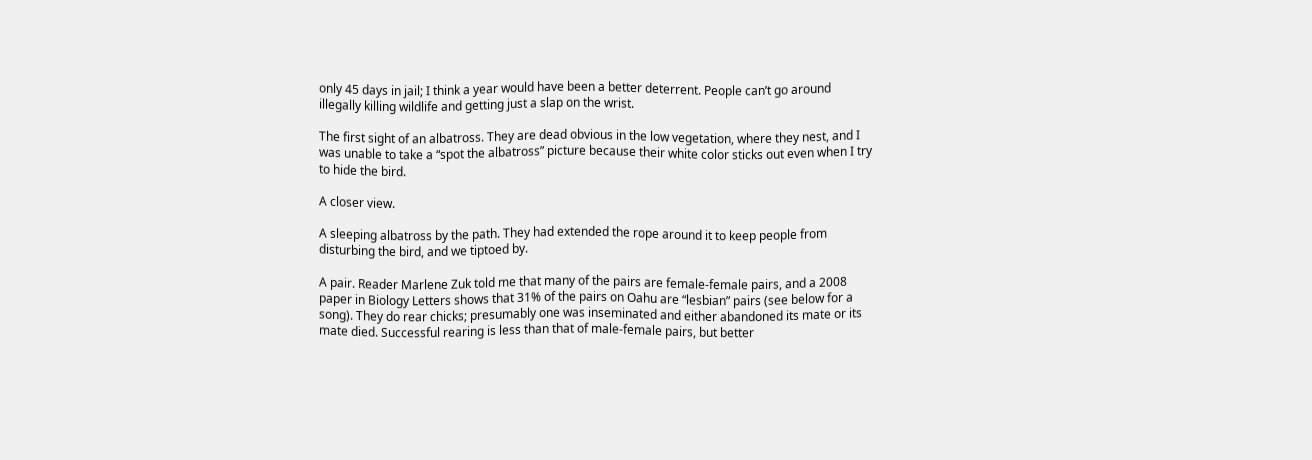only 45 days in jail; I think a year would have been a better deterrent. People can’t go around illegally killing wildlife and getting just a slap on the wrist.

The first sight of an albatross. They are dead obvious in the low vegetation, where they nest, and I was unable to take a “spot the albatross” picture because their white color sticks out even when I try to hide the bird.

A closer view.

A sleeping albatross by the path. They had extended the rope around it to keep people from disturbing the bird, and we tiptoed by.

A pair. Reader Marlene Zuk told me that many of the pairs are female-female pairs, and a 2008 paper in Biology Letters shows that 31% of the pairs on Oahu are “lesbian” pairs (see below for a song). They do rear chicks; presumably one was inseminated and either abandoned its mate or its mate died. Successful rearing is less than that of male-female pairs, but better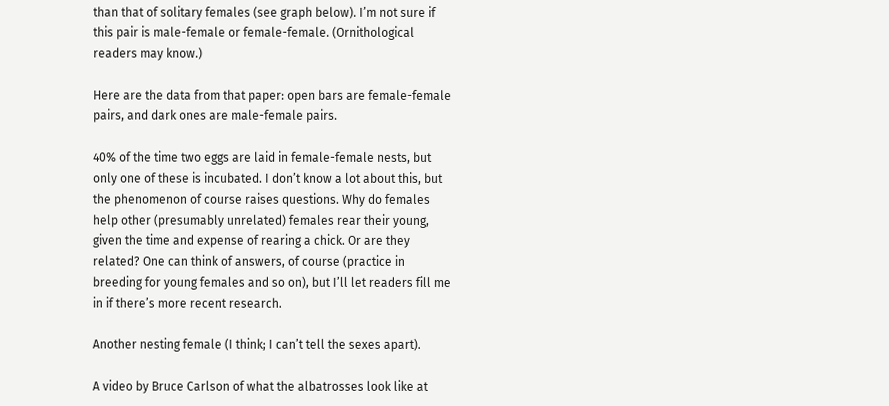than that of solitary females (see graph below). I’m not sure if this pair is male-female or female-female. (Ornithological readers may know.)

Here are the data from that paper: open bars are female-female pairs, and dark ones are male-female pairs.

40% of the time two eggs are laid in female-female nests, but only one of these is incubated. I don’t know a lot about this, but the phenomenon of course raises questions. Why do females help other (presumably unrelated) females rear their young, given the time and expense of rearing a chick. Or are they related? One can think of answers, of course (practice in breeding for young females and so on), but I’ll let readers fill me in if there’s more recent research.

Another nesting female (I think; I can’t tell the sexes apart).

A video by Bruce Carlson of what the albatrosses look like at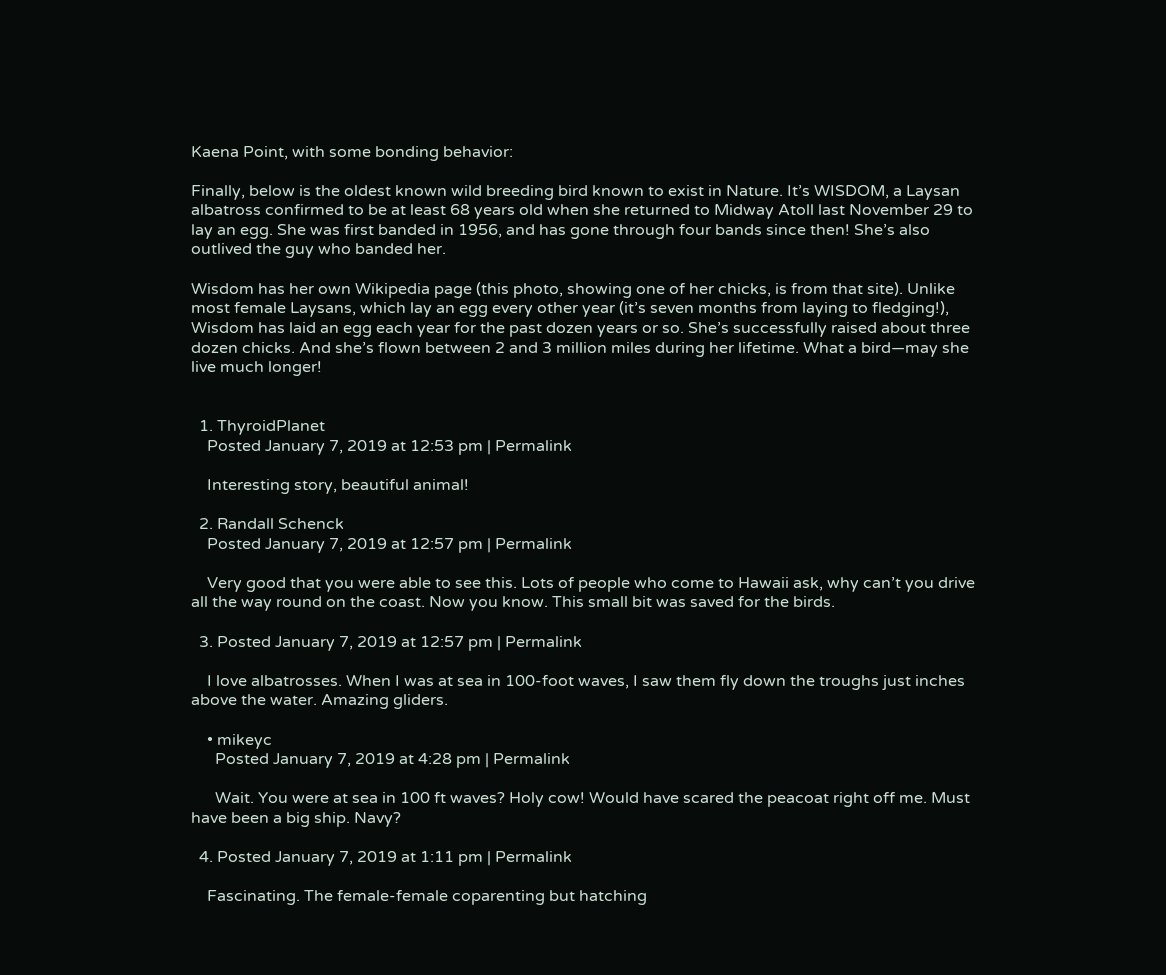Kaena Point, with some bonding behavior:

Finally, below is the oldest known wild breeding bird known to exist in Nature. It’s WISDOM, a Laysan albatross confirmed to be at least 68 years old when she returned to Midway Atoll last November 29 to lay an egg. She was first banded in 1956, and has gone through four bands since then! She’s also outlived the guy who banded her.

Wisdom has her own Wikipedia page (this photo, showing one of her chicks, is from that site). Unlike most female Laysans, which lay an egg every other year (it’s seven months from laying to fledging!), Wisdom has laid an egg each year for the past dozen years or so. She’s successfully raised about three dozen chicks. And she’s flown between 2 and 3 million miles during her lifetime. What a bird—may she live much longer!


  1. ThyroidPlanet
    Posted January 7, 2019 at 12:53 pm | Permalink

    Interesting story, beautiful animal!

  2. Randall Schenck
    Posted January 7, 2019 at 12:57 pm | Permalink

    Very good that you were able to see this. Lots of people who come to Hawaii ask, why can’t you drive all the way round on the coast. Now you know. This small bit was saved for the birds.

  3. Posted January 7, 2019 at 12:57 pm | Permalink

    I love albatrosses. When I was at sea in 100-foot waves, I saw them fly down the troughs just inches above the water. Amazing gliders.

    • mikeyc
      Posted January 7, 2019 at 4:28 pm | Permalink

      Wait. You were at sea in 100 ft waves? Holy cow! Would have scared the peacoat right off me. Must have been a big ship. Navy?

  4. Posted January 7, 2019 at 1:11 pm | Permalink

    Fascinating. The female-female coparenting but hatching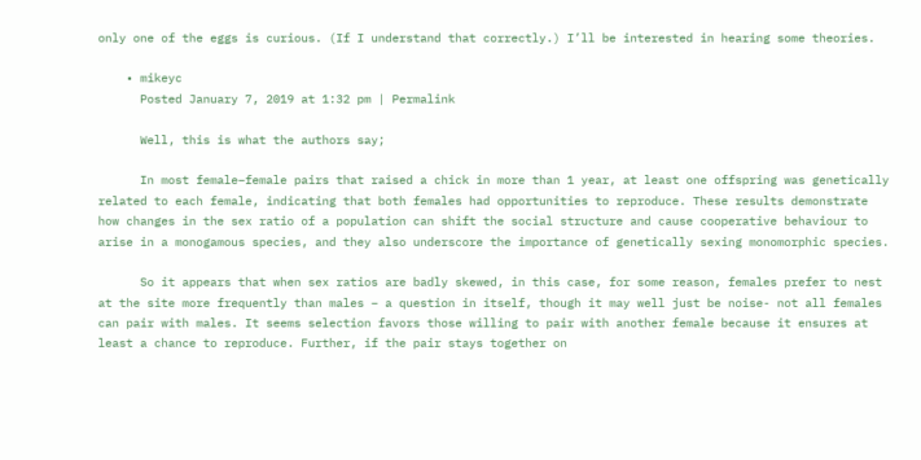only one of the eggs is curious. (If I understand that correctly.) I’ll be interested in hearing some theories.

    • mikeyc
      Posted January 7, 2019 at 1:32 pm | Permalink

      Well, this is what the authors say;

      In most female–female pairs that raised a chick in more than 1 year, at least one offspring was genetically related to each female, indicating that both females had opportunities to reproduce. These results demonstrate how changes in the sex ratio of a population can shift the social structure and cause cooperative behaviour to arise in a monogamous species, and they also underscore the importance of genetically sexing monomorphic species.

      So it appears that when sex ratios are badly skewed, in this case, for some reason, females prefer to nest at the site more frequently than males – a question in itself, though it may well just be noise- not all females can pair with males. It seems selection favors those willing to pair with another female because it ensures at least a chance to reproduce. Further, if the pair stays together on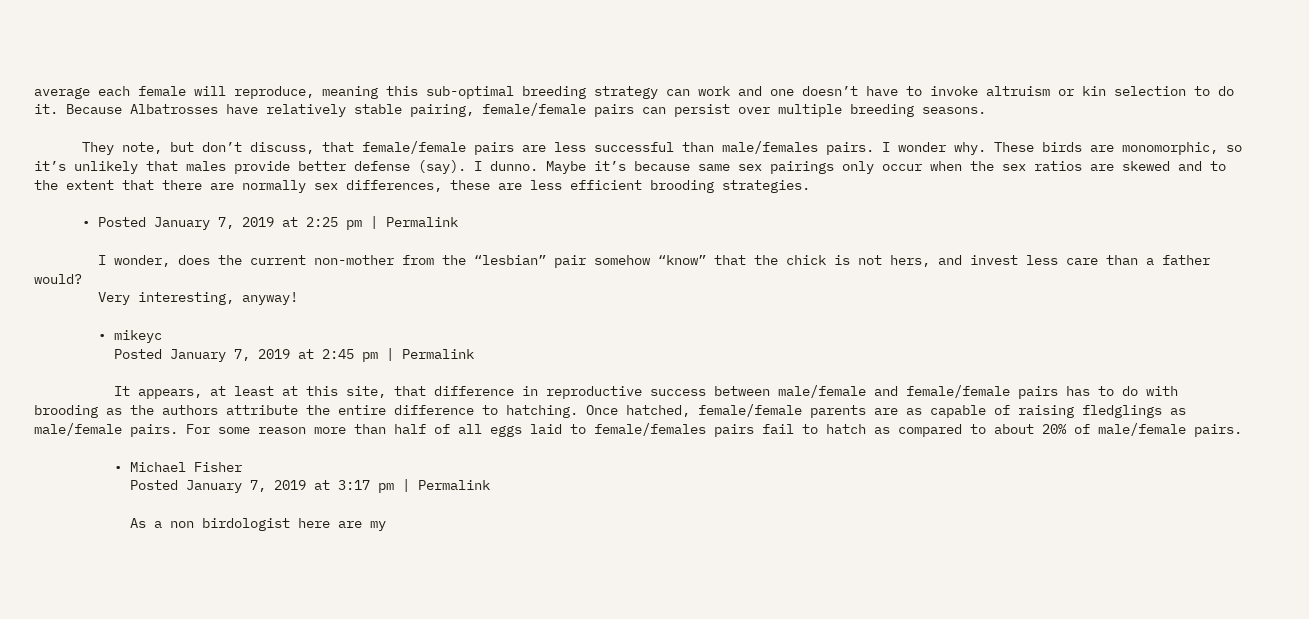average each female will reproduce, meaning this sub-optimal breeding strategy can work and one doesn’t have to invoke altruism or kin selection to do it. Because Albatrosses have relatively stable pairing, female/female pairs can persist over multiple breeding seasons.

      They note, but don’t discuss, that female/female pairs are less successful than male/females pairs. I wonder why. These birds are monomorphic, so it’s unlikely that males provide better defense (say). I dunno. Maybe it’s because same sex pairings only occur when the sex ratios are skewed and to the extent that there are normally sex differences, these are less efficient brooding strategies.

      • Posted January 7, 2019 at 2:25 pm | Permalink

        I wonder, does the current non-mother from the “lesbian” pair somehow “know” that the chick is not hers, and invest less care than a father would?
        Very interesting, anyway!

        • mikeyc
          Posted January 7, 2019 at 2:45 pm | Permalink

          It appears, at least at this site, that difference in reproductive success between male/female and female/female pairs has to do with brooding as the authors attribute the entire difference to hatching. Once hatched, female/female parents are as capable of raising fledglings as male/female pairs. For some reason more than half of all eggs laid to female/females pairs fail to hatch as compared to about 20% of male/female pairs.

          • Michael Fisher
            Posted January 7, 2019 at 3:17 pm | Permalink

            As a non birdologist here are my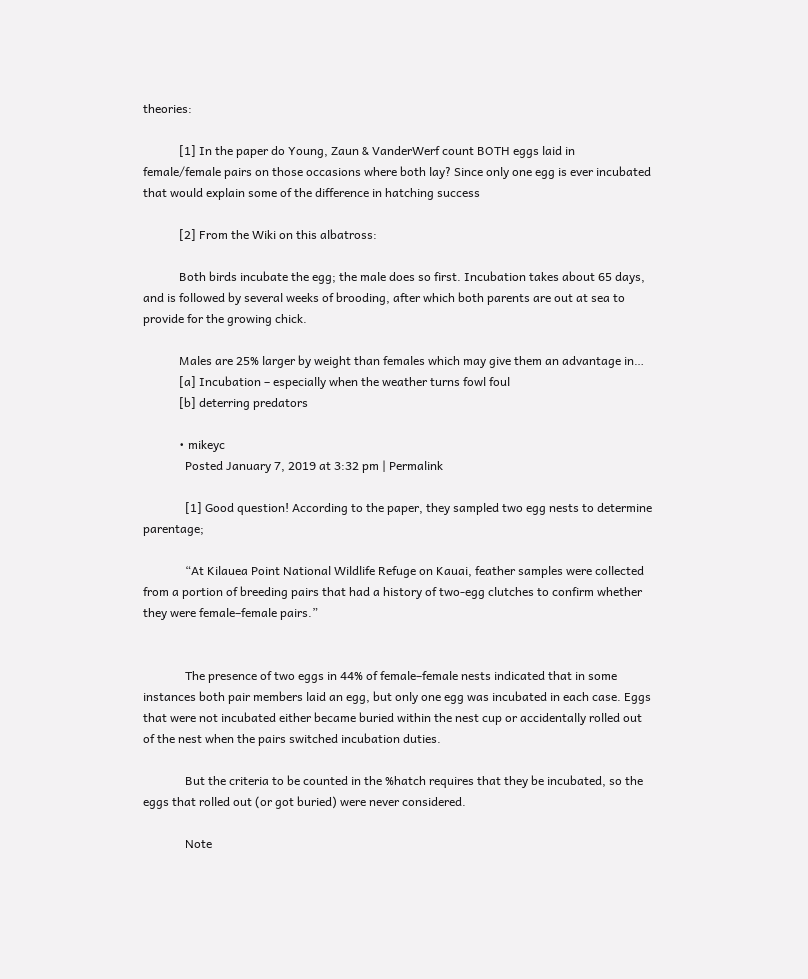theories:

            [1] In the paper do Young, Zaun & VanderWerf count BOTH eggs laid in female/female pairs on those occasions where both lay? Since only one egg is ever incubated that would explain some of the difference in hatching success

            [2] From the Wiki on this albatross:

            Both birds incubate the egg; the male does so first. Incubation takes about 65 days, and is followed by several weeks of brooding, after which both parents are out at sea to provide for the growing chick.

            Males are 25% larger by weight than females which may give them an advantage in…
            [a] Incubation – especially when the weather turns fowl foul
            [b] deterring predators

            • mikeyc
              Posted January 7, 2019 at 3:32 pm | Permalink

              [1] Good question! According to the paper, they sampled two egg nests to determine parentage;

              “At Kilauea Point National Wildlife Refuge on Kauai, feather samples were collected from a portion of breeding pairs that had a history of two-egg clutches to confirm whether they were female–female pairs.”


              The presence of two eggs in 44% of female–female nests indicated that in some instances both pair members laid an egg, but only one egg was incubated in each case. Eggs that were not incubated either became buried within the nest cup or accidentally rolled out of the nest when the pairs switched incubation duties.

              But the criteria to be counted in the %hatch requires that they be incubated, so the eggs that rolled out (or got buried) were never considered.

              Note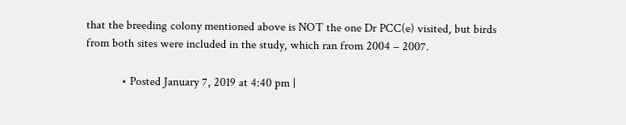that the breeding colony mentioned above is NOT the one Dr PCC(e) visited, but birds from both sites were included in the study, which ran from 2004 – 2007.

            • Posted January 7, 2019 at 4:40 pm |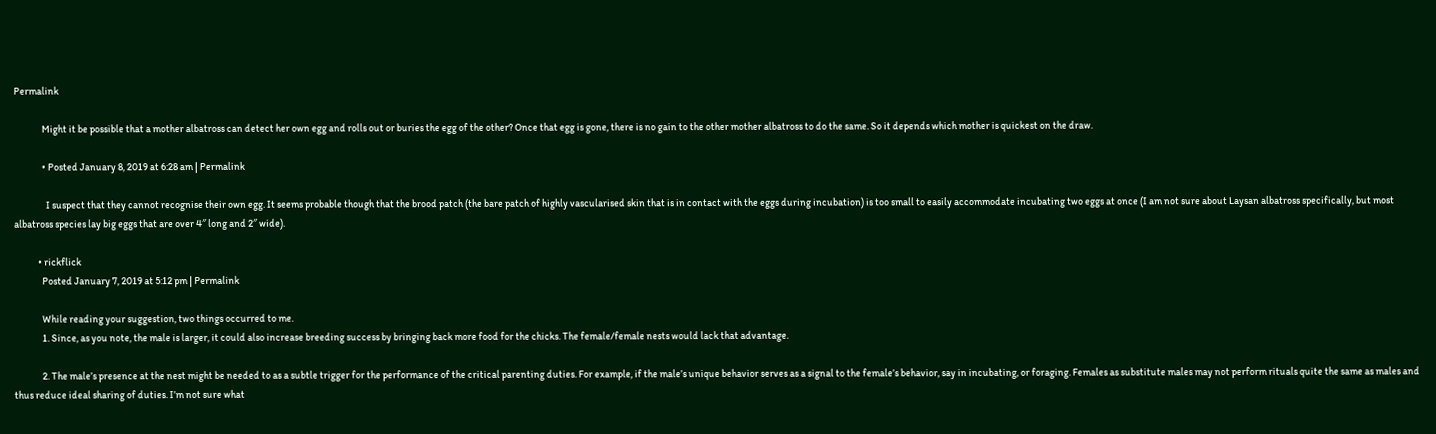Permalink

              Might it be possible that a mother albatross can detect her own egg and rolls out or buries the egg of the other? Once that egg is gone, there is no gain to the other mother albatross to do the same. So it depends which mother is quickest on the draw.

              • Posted January 8, 2019 at 6:28 am | Permalink

                I suspect that they cannot recognise their own egg. It seems probable though that the brood patch (the bare patch of highly vascularised skin that is in contact with the eggs during incubation) is too small to easily accommodate incubating two eggs at once (I am not sure about Laysan albatross specifically, but most albatross species lay big eggs that are over 4″ long and 2″ wide).

            • rickflick
              Posted January 7, 2019 at 5:12 pm | Permalink

              While reading your suggestion, two things occurred to me.
              1. Since, as you note, the male is larger, it could also increase breeding success by bringing back more food for the chicks. The female/female nests would lack that advantage.

              2. The male’s presence at the nest might be needed to as a subtle trigger for the performance of the critical parenting duties. For example, if the male’s unique behavior serves as a signal to the female’s behavior, say in incubating, or foraging. Females as substitute males may not perform rituals quite the same as males and thus reduce ideal sharing of duties. I’m not sure what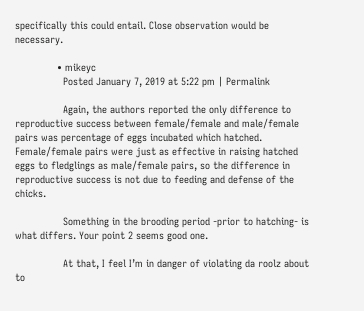specifically this could entail. Close observation would be necessary.

              • mikeyc
                Posted January 7, 2019 at 5:22 pm | Permalink

                Again, the authors reported the only difference to reproductive success between female/female and male/female pairs was percentage of eggs incubated which hatched. Female/female pairs were just as effective in raising hatched eggs to fledglings as male/female pairs, so the difference in reproductive success is not due to feeding and defense of the chicks.

                Something in the brooding period -prior to hatching- is what differs. Your point 2 seems good one.

                At that, I feel I’m in danger of violating da roolz about to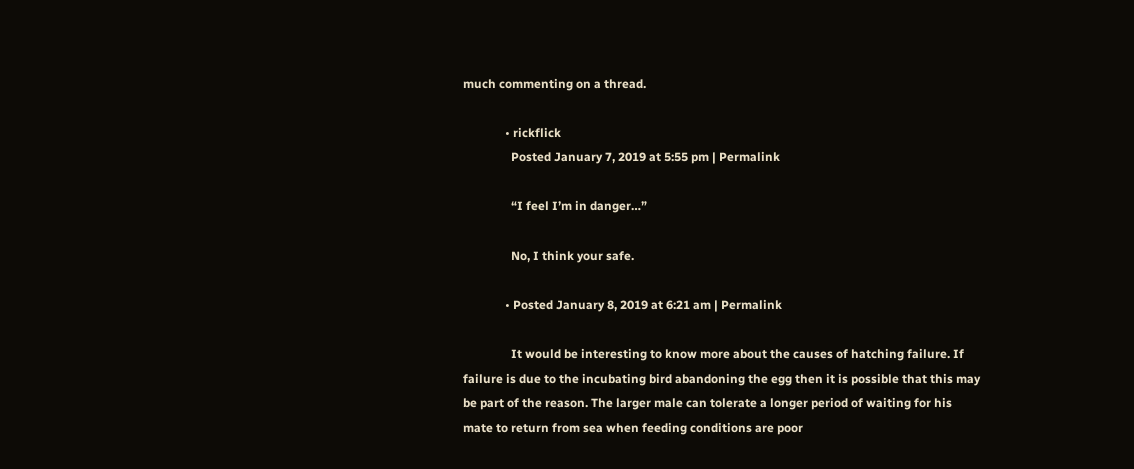much commenting on a thread.

              • rickflick
                Posted January 7, 2019 at 5:55 pm | Permalink

                “I feel I’m in danger…”

                No, I think your safe.

              • Posted January 8, 2019 at 6:21 am | Permalink

                It would be interesting to know more about the causes of hatching failure. If failure is due to the incubating bird abandoning the egg then it is possible that this may be part of the reason. The larger male can tolerate a longer period of waiting for his mate to return from sea when feeding conditions are poor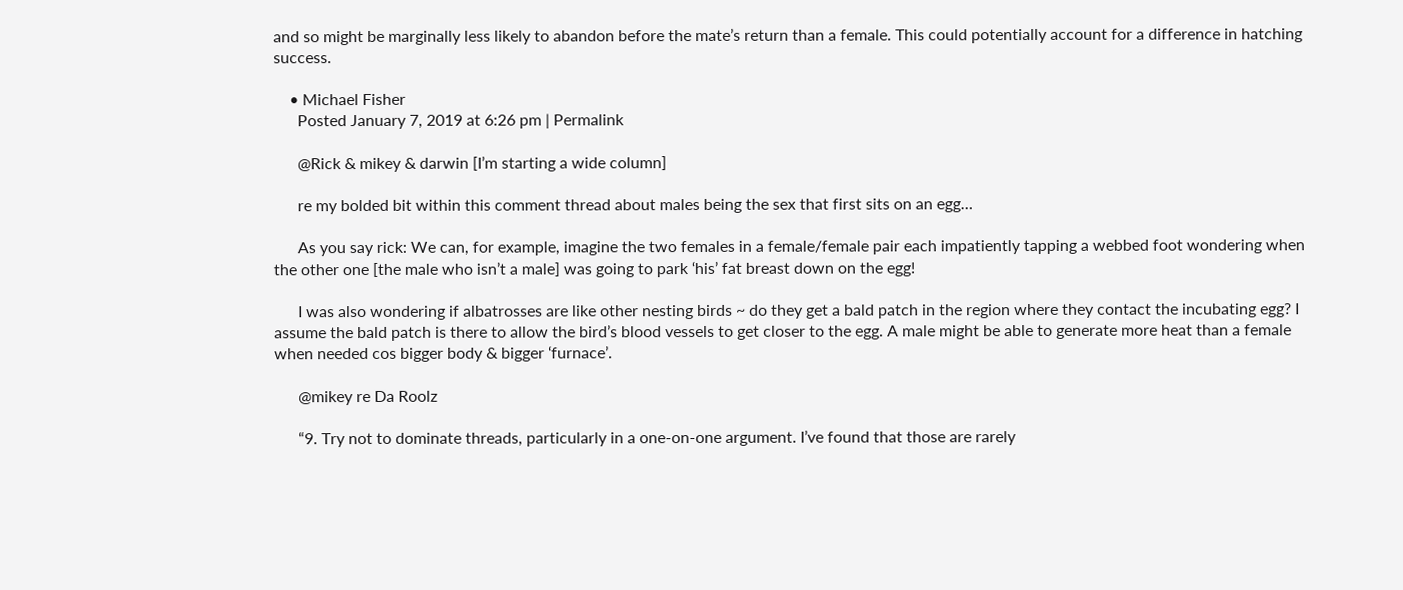and so might be marginally less likely to abandon before the mate’s return than a female. This could potentially account for a difference in hatching success.

    • Michael Fisher
      Posted January 7, 2019 at 6:26 pm | Permalink

      @Rick & mikey & darwin [I’m starting a wide column]

      re my bolded bit within this comment thread about males being the sex that first sits on an egg…

      As you say rick: We can, for example, imagine the two females in a female/female pair each impatiently tapping a webbed foot wondering when the other one [the male who isn’t a male] was going to park ‘his’ fat breast down on the egg!

      I was also wondering if albatrosses are like other nesting birds ~ do they get a bald patch in the region where they contact the incubating egg? I assume the bald patch is there to allow the bird’s blood vessels to get closer to the egg. A male might be able to generate more heat than a female when needed cos bigger body & bigger ‘furnace’.

      @mikey re Da Roolz

      “9. Try not to dominate threads, particularly in a one-on-one argument. I’ve found that those are rarely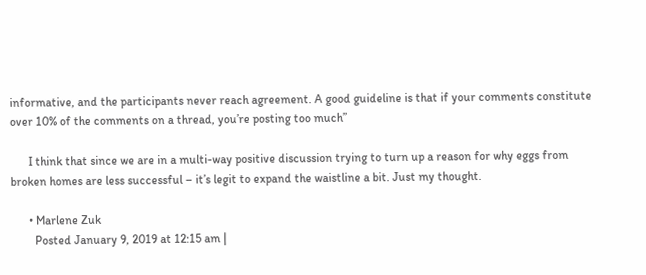informative, and the participants never reach agreement. A good guideline is that if your comments constitute over 10% of the comments on a thread, you’re posting too much”

      I think that since we are in a multi-way positive discussion trying to turn up a reason for why eggs from broken homes are less successful – it’s legit to expand the waistline a bit. Just my thought.

      • Marlene Zuk
        Posted January 9, 2019 at 12:15 am |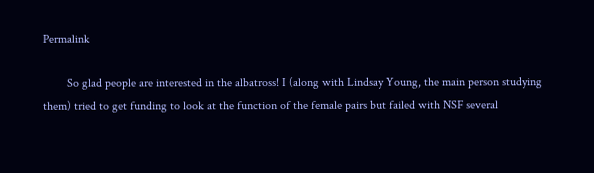Permalink

        So glad people are interested in the albatross! I (along with Lindsay Young, the main person studying them) tried to get funding to look at the function of the female pairs but failed with NSF several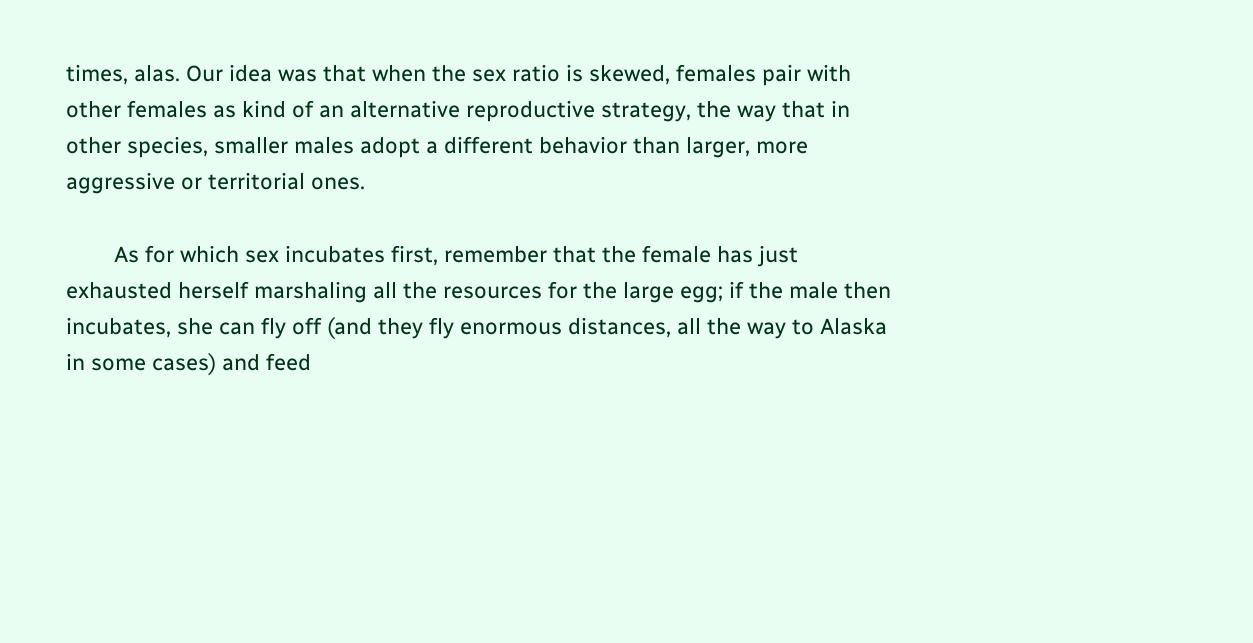times, alas. Our idea was that when the sex ratio is skewed, females pair with other females as kind of an alternative reproductive strategy, the way that in other species, smaller males adopt a different behavior than larger, more aggressive or territorial ones.

        As for which sex incubates first, remember that the female has just exhausted herself marshaling all the resources for the large egg; if the male then incubates, she can fly off (and they fly enormous distances, all the way to Alaska in some cases) and feed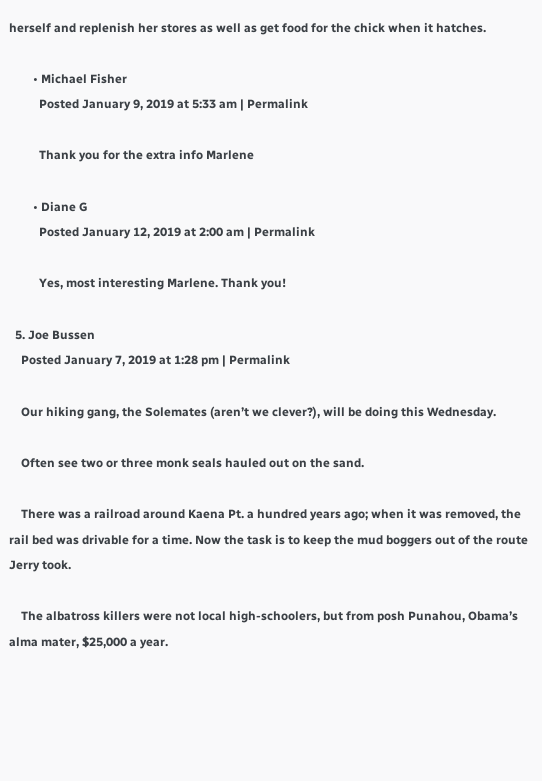herself and replenish her stores as well as get food for the chick when it hatches.

        • Michael Fisher
          Posted January 9, 2019 at 5:33 am | Permalink

          Thank you for the extra info Marlene

        • Diane G
          Posted January 12, 2019 at 2:00 am | Permalink

          Yes, most interesting Marlene. Thank you!

  5. Joe Bussen
    Posted January 7, 2019 at 1:28 pm | Permalink

    Our hiking gang, the Solemates (aren’t we clever?), will be doing this Wednesday.

    Often see two or three monk seals hauled out on the sand.

    There was a railroad around Kaena Pt. a hundred years ago; when it was removed, the rail bed was drivable for a time. Now the task is to keep the mud boggers out of the route Jerry took.

    The albatross killers were not local high-schoolers, but from posh Punahou, Obama’s alma mater, $25,000 a year.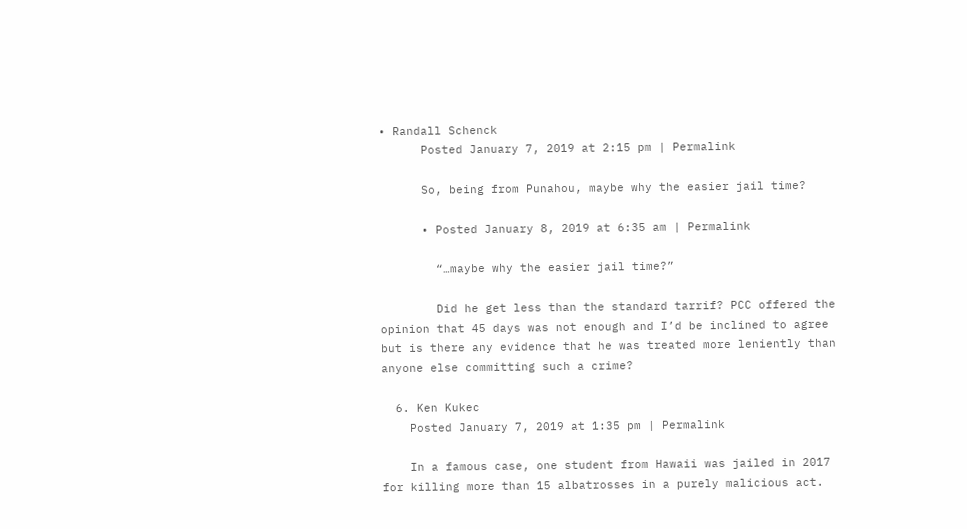• Randall Schenck
      Posted January 7, 2019 at 2:15 pm | Permalink

      So, being from Punahou, maybe why the easier jail time?

      • Posted January 8, 2019 at 6:35 am | Permalink

        “…maybe why the easier jail time?”

        Did he get less than the standard tarrif? PCC offered the opinion that 45 days was not enough and I’d be inclined to agree but is there any evidence that he was treated more leniently than anyone else committing such a crime?

  6. Ken Kukec
    Posted January 7, 2019 at 1:35 pm | Permalink

    In a famous case, one student from Hawaii was jailed in 2017 for killing more than 15 albatrosses in a purely malicious act.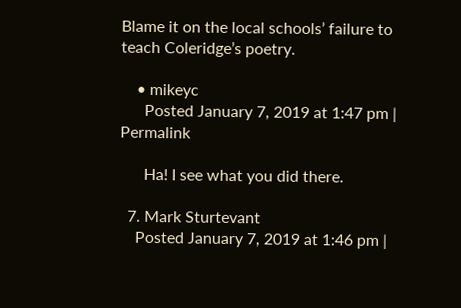Blame it on the local schools’ failure to teach Coleridge’s poetry.

    • mikeyc
      Posted January 7, 2019 at 1:47 pm | Permalink

      Ha! I see what you did there.

  7. Mark Sturtevant
    Posted January 7, 2019 at 1:46 pm |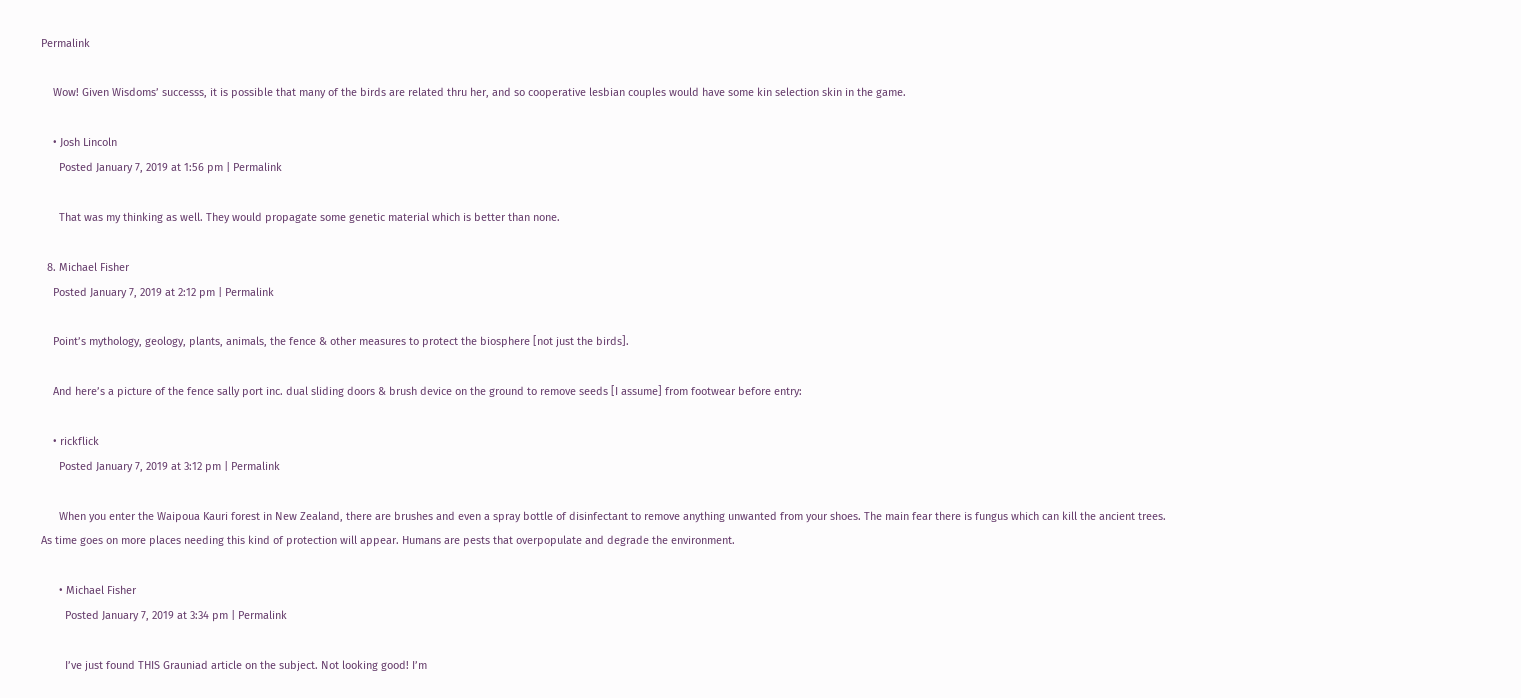Permalink

    Wow! Given Wisdoms’ successs, it is possible that many of the birds are related thru her, and so cooperative lesbian couples would have some kin selection skin in the game.

    • Josh Lincoln
      Posted January 7, 2019 at 1:56 pm | Permalink

      That was my thinking as well. They would propagate some genetic material which is better than none.

  8. Michael Fisher
    Posted January 7, 2019 at 2:12 pm | Permalink

    Point’s mythology, geology, plants, animals, the fence & other measures to protect the biosphere [not just the birds].

    And here’s a picture of the fence sally port inc. dual sliding doors & brush device on the ground to remove seeds [I assume] from footwear before entry:

    • rickflick
      Posted January 7, 2019 at 3:12 pm | Permalink

      When you enter the Waipoua Kauri forest in New Zealand, there are brushes and even a spray bottle of disinfectant to remove anything unwanted from your shoes. The main fear there is fungus which can kill the ancient trees. As time goes on more places needing this kind of protection will appear. Humans are pests that overpopulate and degrade the environment.

      • Michael Fisher
        Posted January 7, 2019 at 3:34 pm | Permalink

        I’ve just found THIS Grauniad article on the subject. Not looking good! I’m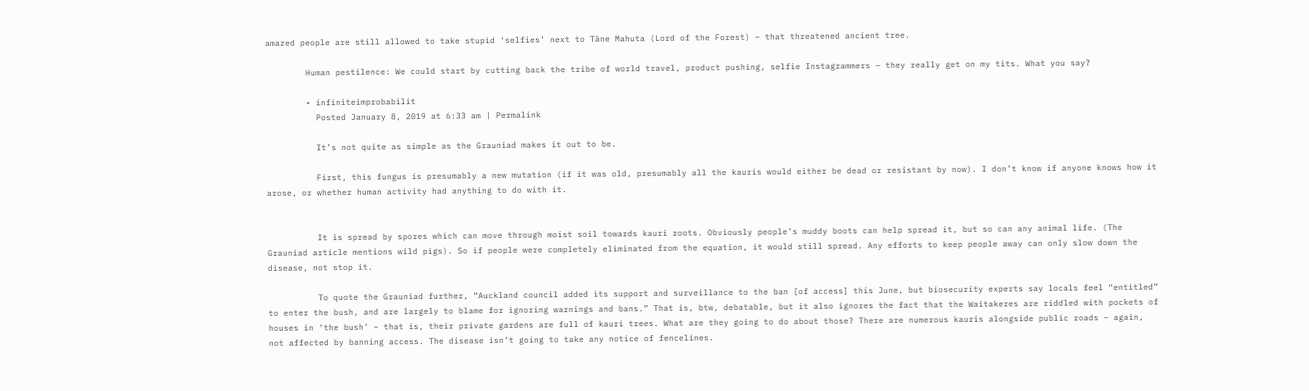amazed people are still allowed to take stupid ‘selfies’ next to Tāne Mahuta (Lord of the Forest) – that threatened ancient tree.

        Human pestilence: We could start by cutting back the tribe of world travel, product pushing, selfie Instagrammers – they really get on my tits. What you say?

        • infiniteimprobabilit
          Posted January 8, 2019 at 6:33 am | Permalink

          It’s not quite as simple as the Grauniad makes it out to be.

          First, this fungus is presumably a new mutation (if it was old, presumably all the kauris would either be dead or resistant by now). I don’t know if anyone knows how it arose, or whether human activity had anything to do with it.


          It is spread by spores which can move through moist soil towards kauri roots. Obviously people’s muddy boots can help spread it, but so can any animal life. (The Grauniad article mentions wild pigs). So if people were completely eliminated from the equation, it would still spread. Any efforts to keep people away can only slow down the disease, not stop it.

          To quote the Grauniad further, “Auckland council added its support and surveillance to the ban [of access] this June, but biosecurity experts say locals feel “entitled” to enter the bush, and are largely to blame for ignoring warnings and bans.” That is, btw, debatable, but it also ignores the fact that the Waitakeres are riddled with pockets of houses in ‘the bush’ – that is, their private gardens are full of kauri trees. What are they going to do about those? There are numerous kauris alongside public roads – again, not affected by banning access. The disease isn’t going to take any notice of fencelines.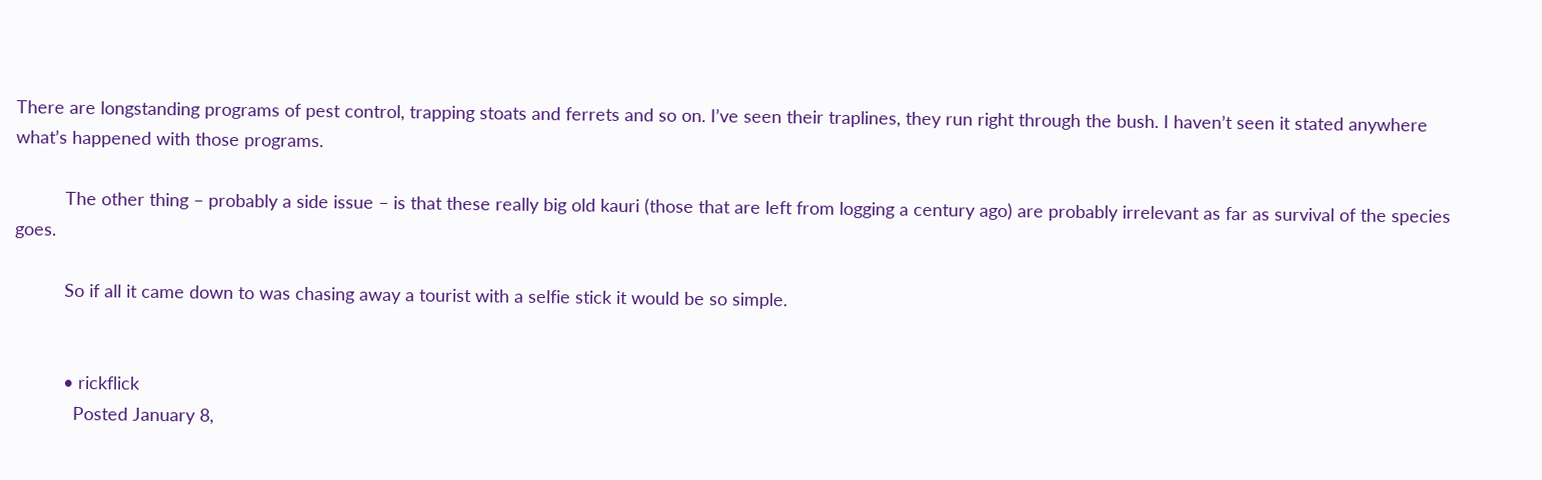There are longstanding programs of pest control, trapping stoats and ferrets and so on. I’ve seen their traplines, they run right through the bush. I haven’t seen it stated anywhere what’s happened with those programs.

          The other thing – probably a side issue – is that these really big old kauri (those that are left from logging a century ago) are probably irrelevant as far as survival of the species goes.

          So if all it came down to was chasing away a tourist with a selfie stick it would be so simple.


          • rickflick
            Posted January 8,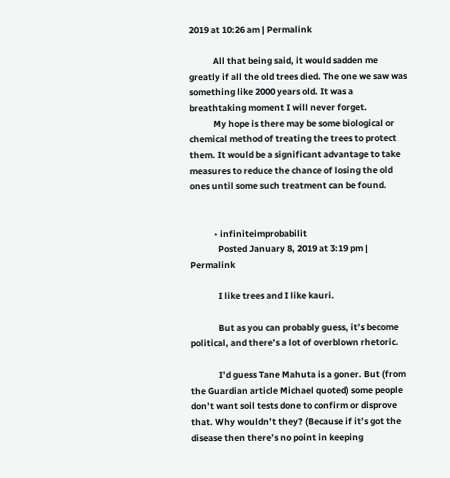2019 at 10:26 am | Permalink

            All that being said, it would sadden me greatly if all the old trees died. The one we saw was something like 2000 years old. It was a breathtaking moment I will never forget.
            My hope is there may be some biological or chemical method of treating the trees to protect them. It would be a significant advantage to take measures to reduce the chance of losing the old ones until some such treatment can be found.


            • infiniteimprobabilit
              Posted January 8, 2019 at 3:19 pm | Permalink

              I like trees and I like kauri.

              But as you can probably guess, it’s become political, and there’s a lot of overblown rhetoric.

              I’d guess Tane Mahuta is a goner. But (from the Guardian article Michael quoted) some people don’t want soil tests done to confirm or disprove that. Why wouldn’t they? (Because if it’s got the disease then there’s no point in keeping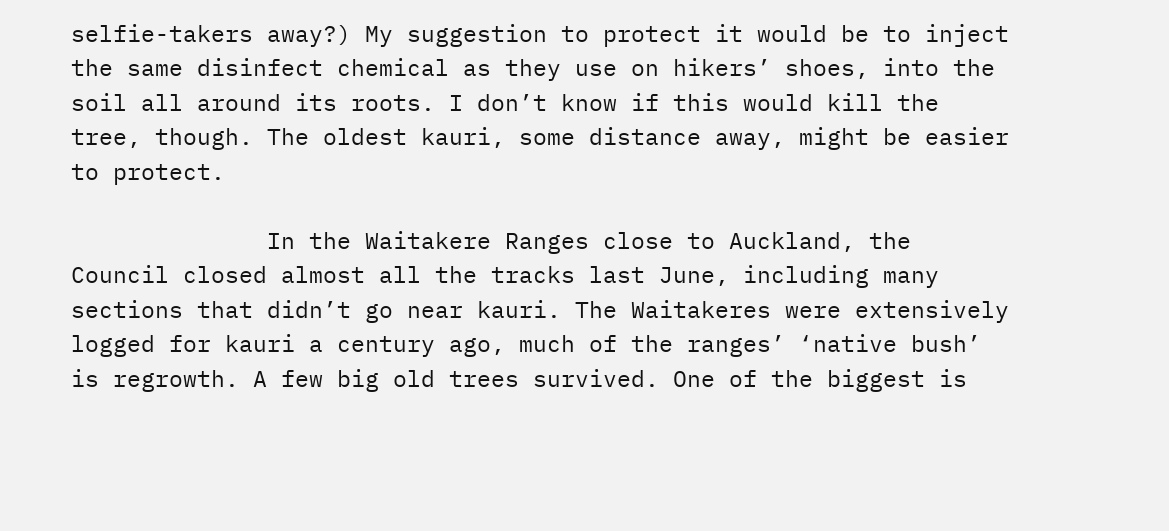selfie-takers away?) My suggestion to protect it would be to inject the same disinfect chemical as they use on hikers’ shoes, into the soil all around its roots. I don’t know if this would kill the tree, though. The oldest kauri, some distance away, might be easier to protect.

              In the Waitakere Ranges close to Auckland, the Council closed almost all the tracks last June, including many sections that didn’t go near kauri. The Waitakeres were extensively logged for kauri a century ago, much of the ranges’ ‘native bush’ is regrowth. A few big old trees survived. One of the biggest is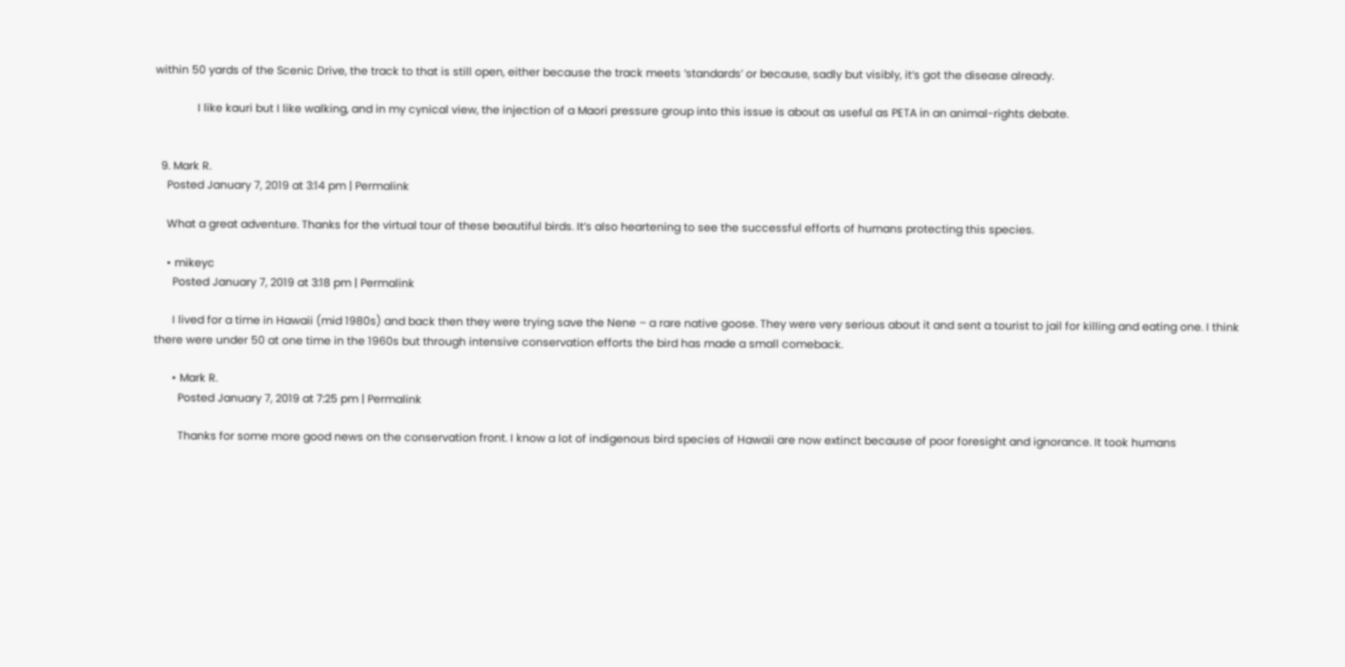within 50 yards of the Scenic Drive, the track to that is still open, either because the track meets ‘standards’ or because, sadly but visibly, it’s got the disease already.

              I like kauri but I like walking, and in my cynical view, the injection of a Maori pressure group into this issue is about as useful as PETA in an animal-rights debate.


  9. Mark R.
    Posted January 7, 2019 at 3:14 pm | Permalink

    What a great adventure. Thanks for the virtual tour of these beautiful birds. It’s also heartening to see the successful efforts of humans protecting this species.

    • mikeyc
      Posted January 7, 2019 at 3:18 pm | Permalink

      I lived for a time in Hawaii (mid 1980s) and back then they were trying save the Nene – a rare native goose. They were very serious about it and sent a tourist to jail for killing and eating one. I think there were under 50 at one time in the 1960s but through intensive conservation efforts the bird has made a small comeback.

      • Mark R.
        Posted January 7, 2019 at 7:25 pm | Permalink

        Thanks for some more good news on the conservation front. I know a lot of indigenous bird species of Hawaii are now extinct because of poor foresight and ignorance. It took humans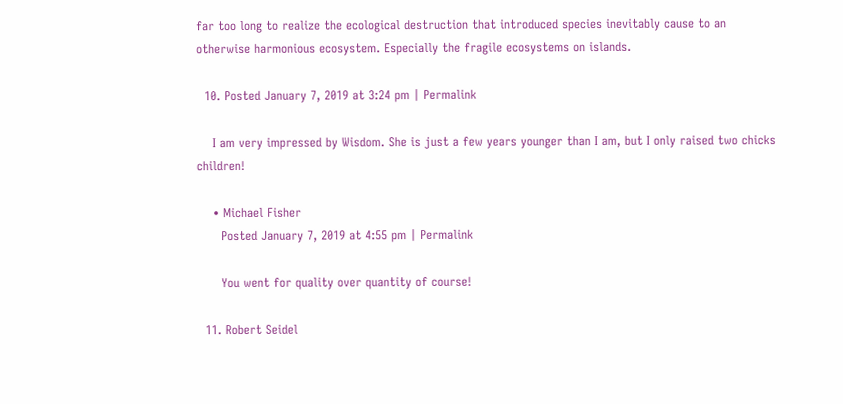far too long to realize the ecological destruction that introduced species inevitably cause to an otherwise harmonious ecosystem. Especially the fragile ecosystems on islands.

  10. Posted January 7, 2019 at 3:24 pm | Permalink

    I am very impressed by Wisdom. She is just a few years younger than I am, but I only raised two chicks children!

    • Michael Fisher
      Posted January 7, 2019 at 4:55 pm | Permalink

      You went for quality over quantity of course!

  11. Robert Seidel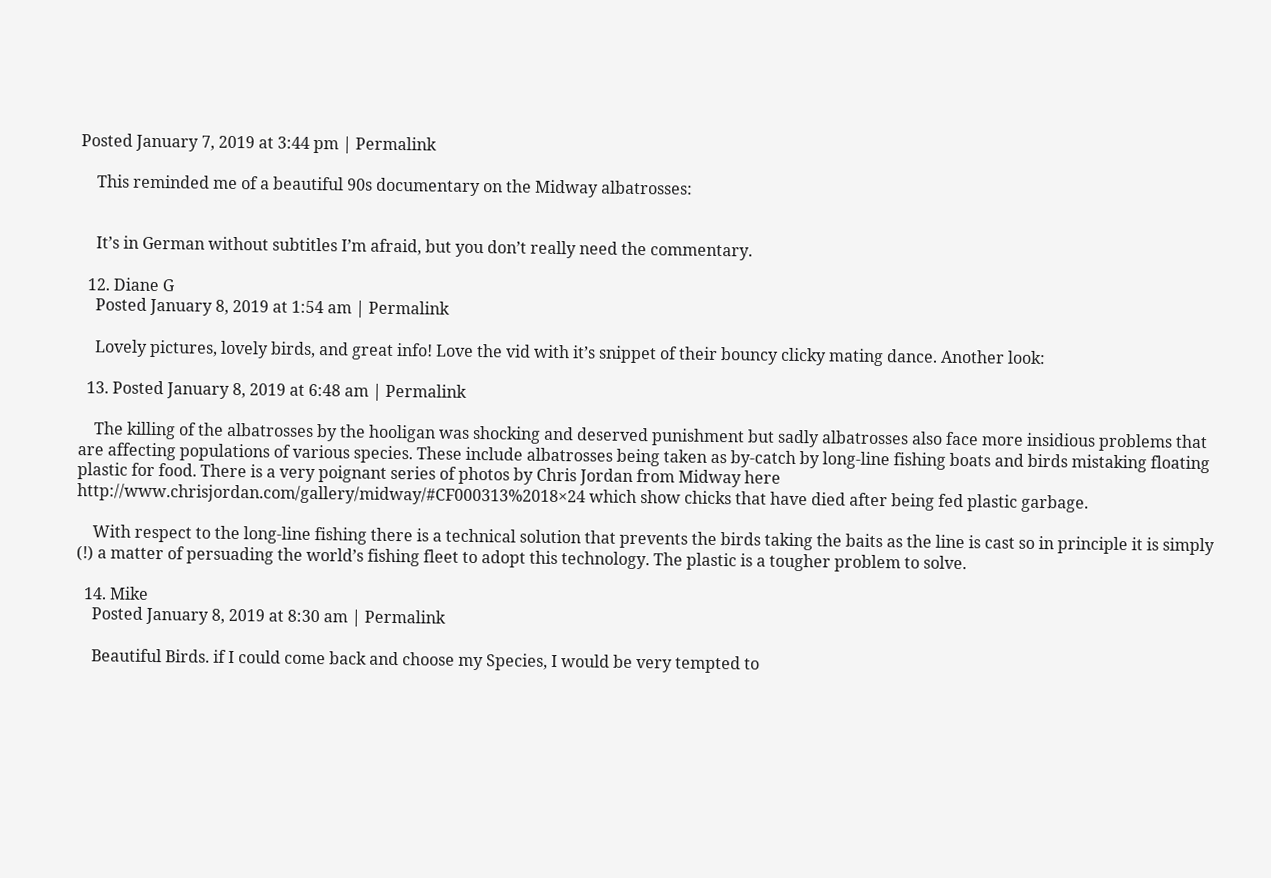Posted January 7, 2019 at 3:44 pm | Permalink

    This reminded me of a beautiful 90s documentary on the Midway albatrosses:


    It’s in German without subtitles I’m afraid, but you don’t really need the commentary.

  12. Diane G
    Posted January 8, 2019 at 1:54 am | Permalink

    Lovely pictures, lovely birds, and great info! Love the vid with it’s snippet of their bouncy clicky mating dance. Another look:

  13. Posted January 8, 2019 at 6:48 am | Permalink

    The killing of the albatrosses by the hooligan was shocking and deserved punishment but sadly albatrosses also face more insidious problems that are affecting populations of various species. These include albatrosses being taken as by-catch by long-line fishing boats and birds mistaking floating plastic for food. There is a very poignant series of photos by Chris Jordan from Midway here http://www.chrisjordan.com/gallery/midway/#CF000313%2018×24 which show chicks that have died after being fed plastic garbage.

    With respect to the long-line fishing there is a technical solution that prevents the birds taking the baits as the line is cast so in principle it is simply (!) a matter of persuading the world’s fishing fleet to adopt this technology. The plastic is a tougher problem to solve.

  14. Mike
    Posted January 8, 2019 at 8:30 am | Permalink

    Beautiful Birds. if I could come back and choose my Species, I would be very tempted to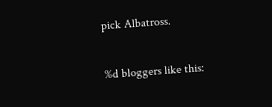pick Albatross.

%d bloggers like this: